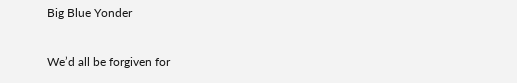Big Blue Yonder

We’d all be forgiven for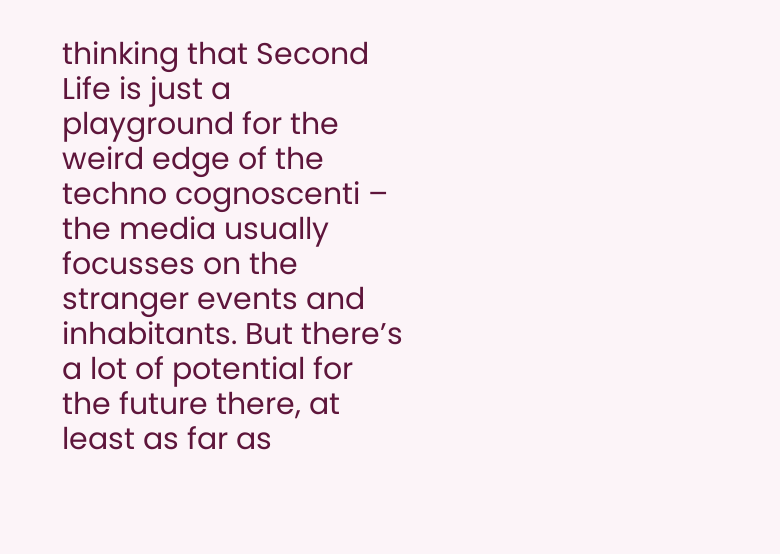thinking that Second Life is just a playground for the weird edge of the techno cognoscenti – the media usually focusses on the stranger events and inhabitants. But there’s a lot of potential for the future there, at least as far as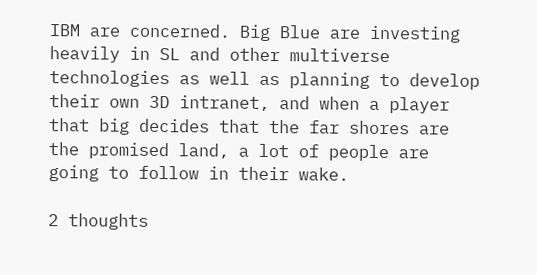IBM are concerned. Big Blue are investing heavily in SL and other multiverse technologies as well as planning to develop their own 3D intranet, and when a player that big decides that the far shores are the promised land, a lot of people are going to follow in their wake.

2 thoughts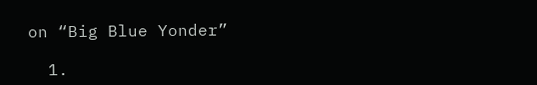on “Big Blue Yonder”

  1.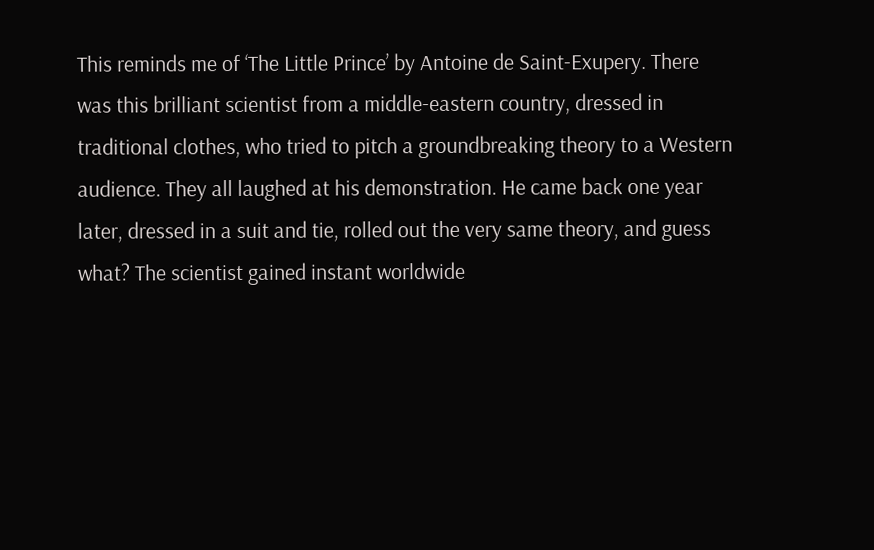This reminds me of ‘The Little Prince’ by Antoine de Saint-Exupery. There was this brilliant scientist from a middle-eastern country, dressed in traditional clothes, who tried to pitch a groundbreaking theory to a Western audience. They all laughed at his demonstration. He came back one year later, dressed in a suit and tie, rolled out the very same theory, and guess what? The scientist gained instant worldwide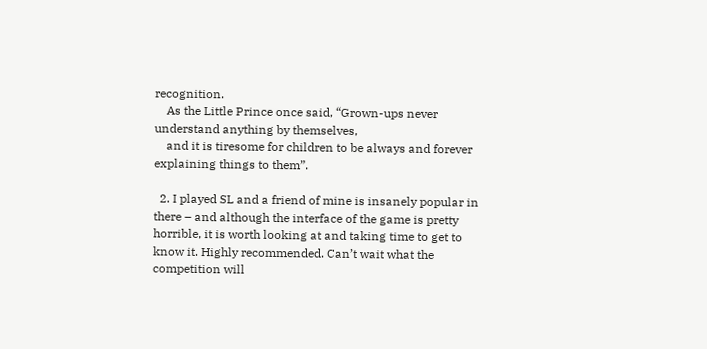recognition.
    As the Little Prince once said, “Grown-ups never understand anything by themselves,
    and it is tiresome for children to be always and forever explaining things to them”.

  2. I played SL and a friend of mine is insanely popular in there – and although the interface of the game is pretty horrible, it is worth looking at and taking time to get to know it. Highly recommended. Can’t wait what the competition will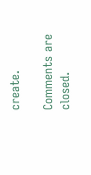create.

Comments are closed.